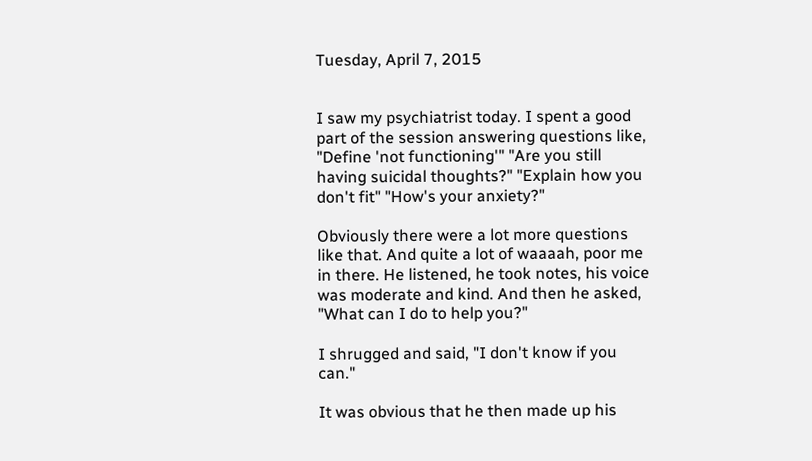Tuesday, April 7, 2015


I saw my psychiatrist today. I spent a good part of the session answering questions like, "Define 'not functioning'" "Are you still having suicidal thoughts?" "Explain how you don't fit" "How's your anxiety?"

Obviously there were a lot more questions like that. And quite a lot of waaaah, poor me in there. He listened, he took notes, his voice was moderate and kind. And then he asked, "What can I do to help you?"

I shrugged and said, "I don't know if you can."

It was obvious that he then made up his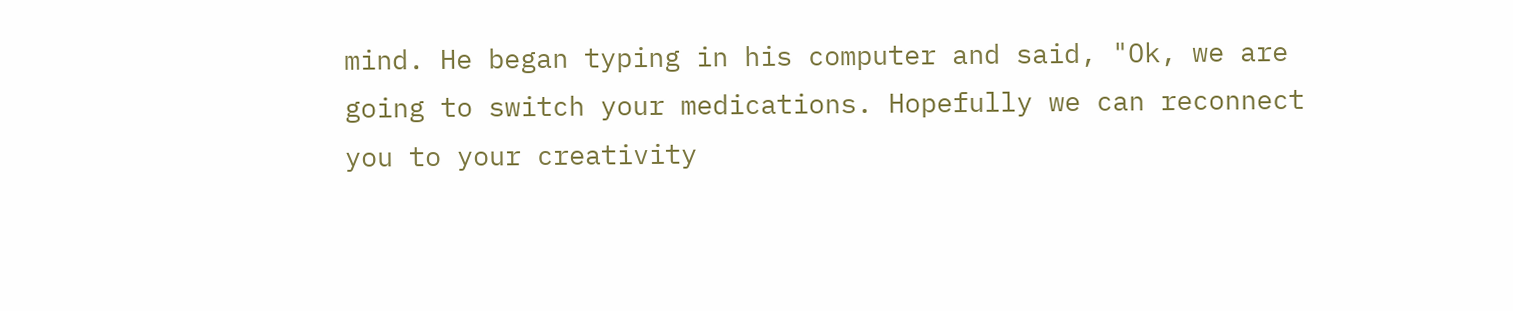mind. He began typing in his computer and said, "Ok, we are going to switch your medications. Hopefully we can reconnect you to your creativity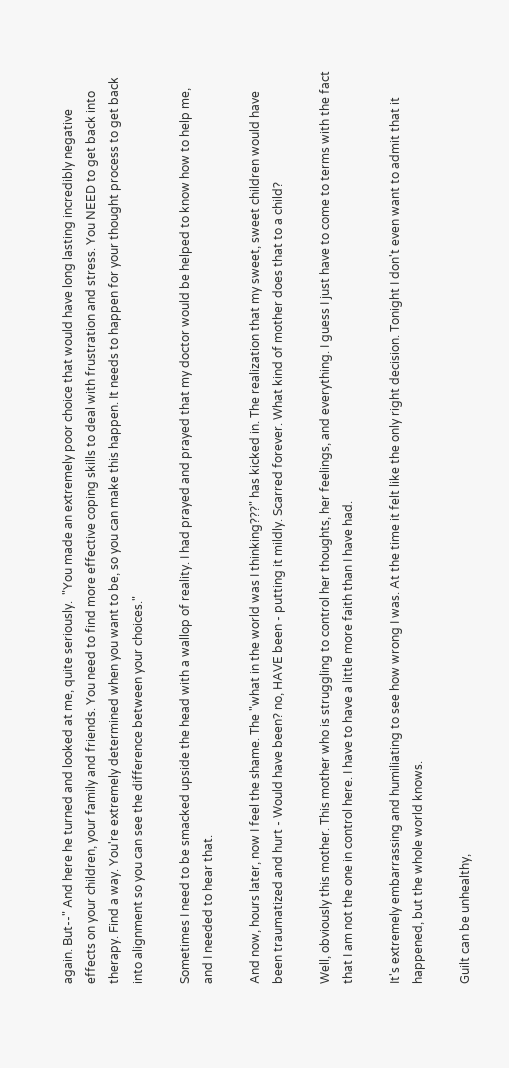again. But--" And here he turned and looked at me, quite seriously.  "You made an extremely poor choice that would have long lasting incredibly negative effects on your children, your family and friends. You need to find more effective coping skills to deal with frustration and stress. You NEED to get back into therapy. Find a way. You're extremely determined when you want to be, so you can make this happen. It needs to happen for your thought process to get back into alignment so you can see the difference between your choices."

Sometimes I need to be smacked upside the head with a wallop of reality. I had prayed and prayed that my doctor would be helped to know how to help me, and I needed to hear that.

And now, hours later, now I feel the shame. The "what in the world was I thinking???" has kicked in. The realization that my sweet, sweet children would have been traumatized and hurt - Would have been? no, HAVE been - putting it mildly. Scarred forever. What kind of mother does that to a child?

Well, obviously this mother. This mother who is struggling to control her thoughts, her feelings, and everything. I guess I just have to come to terms with the fact that I am not the one in control here. I have to have a little more faith than I have had.

It's extremely embarrassing and humiliating to see how wrong I was. At the time it felt like the only right decision. Tonight I don't even want to admit that it happened, but the whole world knows.

Guilt can be unhealthy,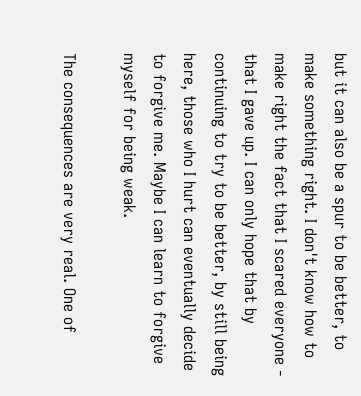but it can also be a spur to be better, to make something right. I don't know how to make right the fact that I scared everyone - that I gave up. I can only hope that by continuing to try to be better, by still being here, those who I hurt can eventually decide to forgive me. Maybe I can learn to forgive myself for being weak.

The consequences are very real. One of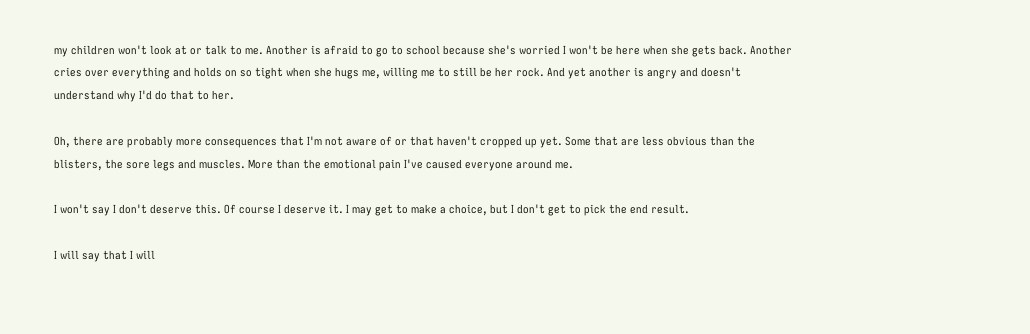my children won't look at or talk to me. Another is afraid to go to school because she's worried I won't be here when she gets back. Another cries over everything and holds on so tight when she hugs me, willing me to still be her rock. And yet another is angry and doesn't understand why I'd do that to her.

Oh, there are probably more consequences that I'm not aware of or that haven't cropped up yet. Some that are less obvious than the blisters, the sore legs and muscles. More than the emotional pain I've caused everyone around me.

I won't say I don't deserve this. Of course I deserve it. I may get to make a choice, but I don't get to pick the end result.

I will say that I will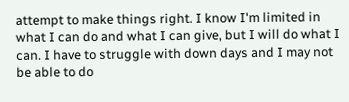attempt to make things right. I know I'm limited in what I can do and what I can give, but I will do what I can. I have to struggle with down days and I may not be able to do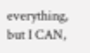everything, but I CAN,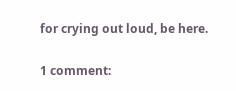for crying out loud, be here.

1 comment: